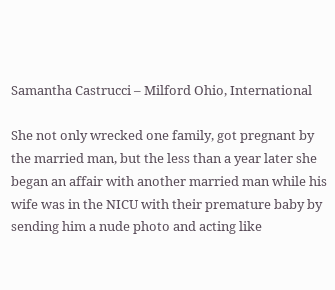Samantha Castrucci – Milford Ohio, International

She not only wrecked one family, got pregnant by the married man, but the less than a year later she began an affair with another married man while his wife was in the NICU with their premature baby by sending him a nude photo and acting like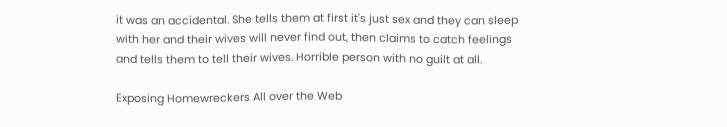it was an accidental. She tells them at first it's just sex and they can sleep with her and their wives will never find out, then claims to catch feelings and tells them to tell their wives. Horrible person with no guilt at all.

Exposing Homewreckers All over the Web